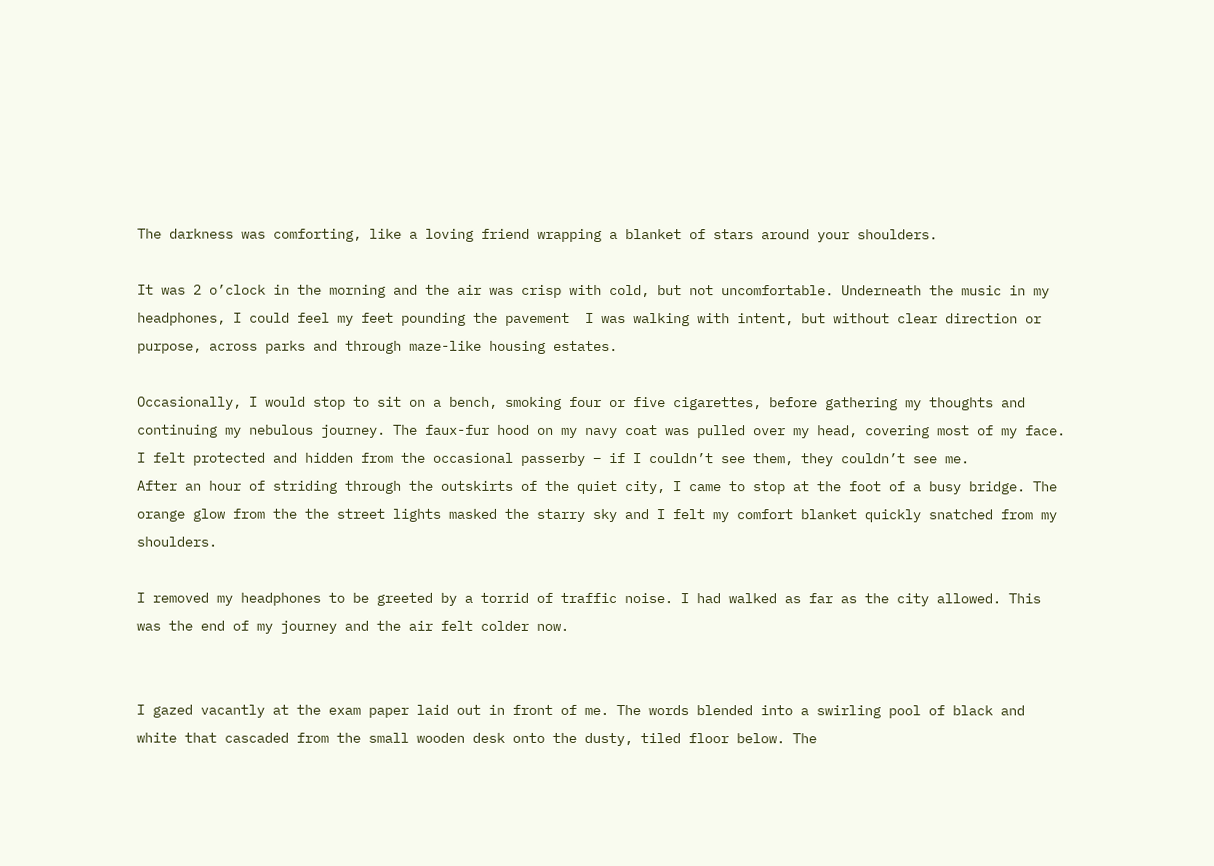The darkness was comforting, like a loving friend wrapping a blanket of stars around your shoulders.

It was 2 o’clock in the morning and the air was crisp with cold, but not uncomfortable. Underneath the music in my headphones, I could feel my feet pounding the pavement  I was walking with intent, but without clear direction or purpose, across parks and through maze-like housing estates.

Occasionally, I would stop to sit on a bench, smoking four or five cigarettes, before gathering my thoughts and continuing my nebulous journey. The faux-fur hood on my navy coat was pulled over my head, covering most of my face. I felt protected and hidden from the occasional passerby – if I couldn’t see them, they couldn’t see me.
After an hour of striding through the outskirts of the quiet city, I came to stop at the foot of a busy bridge. The orange glow from the the street lights masked the starry sky and I felt my comfort blanket quickly snatched from my shoulders.

I removed my headphones to be greeted by a torrid of traffic noise. I had walked as far as the city allowed. This was the end of my journey and the air felt colder now.


I gazed vacantly at the exam paper laid out in front of me. The words blended into a swirling pool of black and white that cascaded from the small wooden desk onto the dusty, tiled floor below. The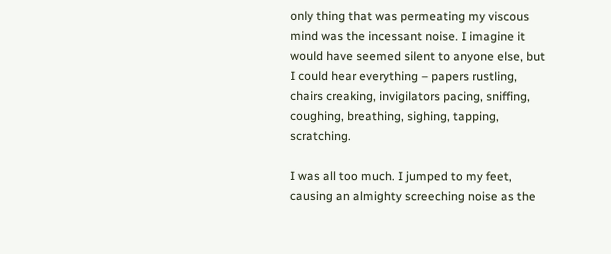only thing that was permeating my viscous mind was the incessant noise. I imagine it would have seemed silent to anyone else, but I could hear everything – papers rustling, chairs creaking, invigilators pacing, sniffing, coughing, breathing, sighing, tapping, scratching.

I was all too much. I jumped to my feet, causing an almighty screeching noise as the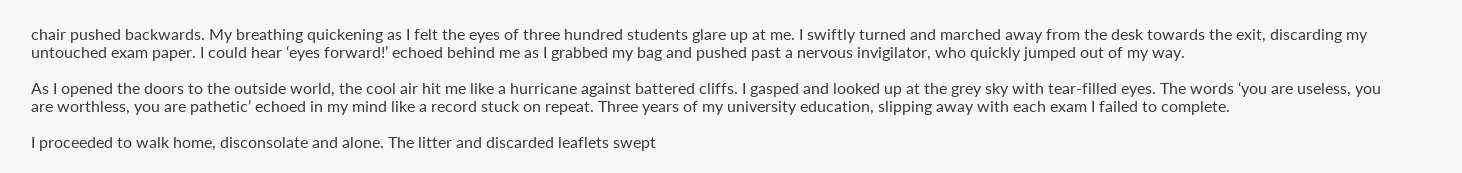chair pushed backwards. My breathing quickening as I felt the eyes of three hundred students glare up at me. I swiftly turned and marched away from the desk towards the exit, discarding my untouched exam paper. I could hear ‘eyes forward!’ echoed behind me as I grabbed my bag and pushed past a nervous invigilator, who quickly jumped out of my way.

As I opened the doors to the outside world, the cool air hit me like a hurricane against battered cliffs. I gasped and looked up at the grey sky with tear-filled eyes. The words ‘you are useless, you are worthless, you are pathetic’ echoed in my mind like a record stuck on repeat. Three years of my university education, slipping away with each exam I failed to complete.

I proceeded to walk home, disconsolate and alone. The litter and discarded leaflets swept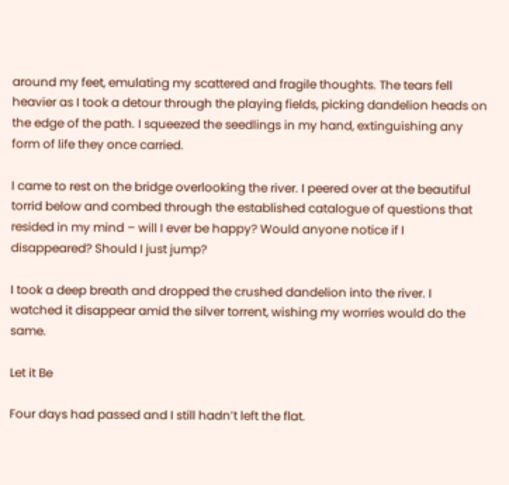around my feet, emulating my scattered and fragile thoughts. The tears fell heavier as I took a detour through the playing fields, picking dandelion heads on the edge of the path. I squeezed the seedlings in my hand, extinguishing any form of life they once carried.

I came to rest on the bridge overlooking the river. I peered over at the beautiful torrid below and combed through the established catalogue of questions that resided in my mind – will I ever be happy? Would anyone notice if I disappeared? Should I just jump?

I took a deep breath and dropped the crushed dandelion into the river. I watched it disappear amid the silver torrent, wishing my worries would do the same.

Let it Be

Four days had passed and I still hadn’t left the flat.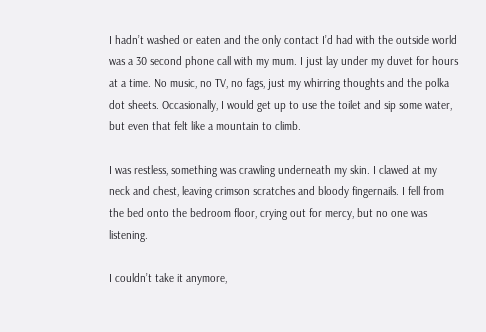I hadn’t washed or eaten and the only contact I’d had with the outside world was a 30 second phone call with my mum. I just lay under my duvet for hours at a time. No music, no TV, no fags, just my whirring thoughts and the polka dot sheets. Occasionally, I would get up to use the toilet and sip some water, but even that felt like a mountain to climb.

I was restless, something was crawling underneath my skin. I clawed at my neck and chest, leaving crimson scratches and bloody fingernails. I fell from the bed onto the bedroom floor, crying out for mercy, but no one was listening.

I couldn’t take it anymore,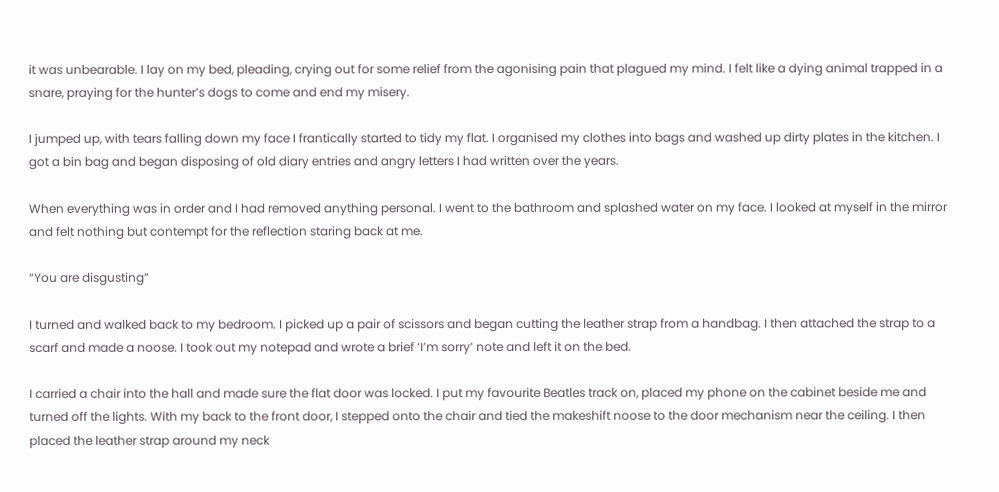it was unbearable. I lay on my bed, pleading, crying out for some relief from the agonising pain that plagued my mind. I felt like a dying animal trapped in a snare, praying for the hunter’s dogs to come and end my misery.

I jumped up, with tears falling down my face I frantically started to tidy my flat. I organised my clothes into bags and washed up dirty plates in the kitchen. I got a bin bag and began disposing of old diary entries and angry letters I had written over the years.

When everything was in order and I had removed anything personal. I went to the bathroom and splashed water on my face. I looked at myself in the mirror and felt nothing but contempt for the reflection staring back at me.

“You are disgusting”

I turned and walked back to my bedroom. I picked up a pair of scissors and began cutting the leather strap from a handbag. I then attached the strap to a scarf and made a noose. I took out my notepad and wrote a brief ‘I’m sorry’ note and left it on the bed.

I carried a chair into the hall and made sure the flat door was locked. I put my favourite Beatles track on, placed my phone on the cabinet beside me and turned off the lights. With my back to the front door, I stepped onto the chair and tied the makeshift noose to the door mechanism near the ceiling. I then placed the leather strap around my neck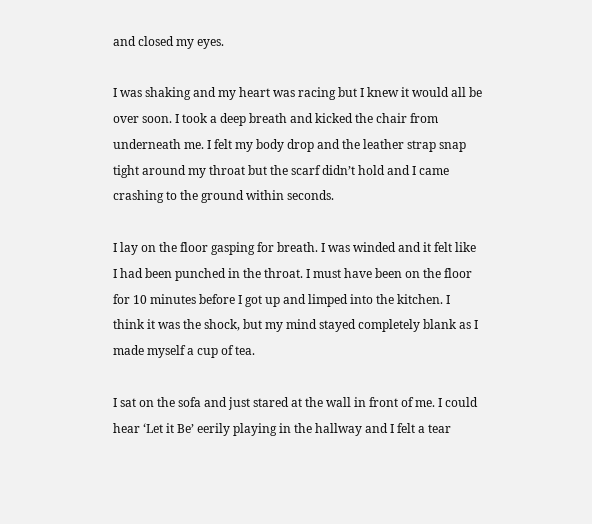and closed my eyes.

I was shaking and my heart was racing but I knew it would all be over soon. I took a deep breath and kicked the chair from underneath me. I felt my body drop and the leather strap snap tight around my throat but the scarf didn’t hold and I came crashing to the ground within seconds.

I lay on the floor gasping for breath. I was winded and it felt like I had been punched in the throat. I must have been on the floor for 10 minutes before I got up and limped into the kitchen. I think it was the shock, but my mind stayed completely blank as I made myself a cup of tea.

I sat on the sofa and just stared at the wall in front of me. I could hear ‘Let it Be’ eerily playing in the hallway and I felt a tear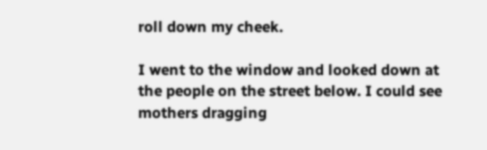roll down my cheek.

I went to the window and looked down at the people on the street below. I could see mothers dragging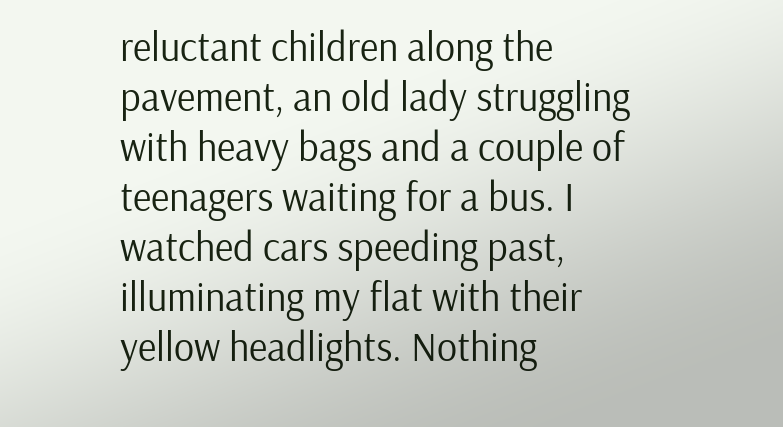reluctant children along the pavement, an old lady struggling with heavy bags and a couple of teenagers waiting for a bus. I watched cars speeding past, illuminating my flat with their yellow headlights. Nothing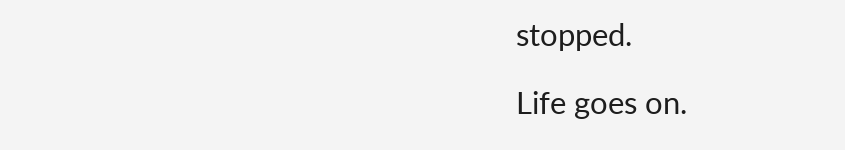stopped.

Life goes on.